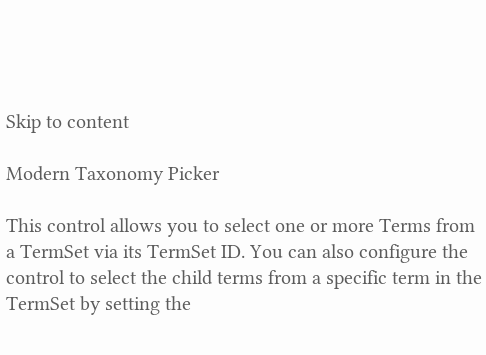Skip to content

Modern Taxonomy Picker

This control allows you to select one or more Terms from a TermSet via its TermSet ID. You can also configure the control to select the child terms from a specific term in the TermSet by setting the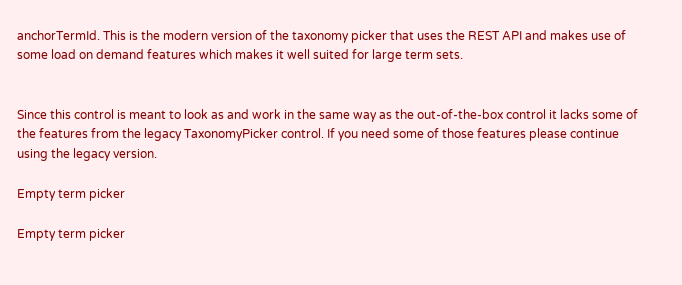anchorTermId. This is the modern version of the taxonomy picker that uses the REST API and makes use of some load on demand features which makes it well suited for large term sets.


Since this control is meant to look as and work in the same way as the out-of-the-box control it lacks some of the features from the legacy TaxonomyPicker control. If you need some of those features please continue using the legacy version.

Empty term picker

Empty term picker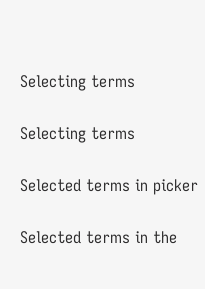Selecting terms

Selecting terms

Selected terms in picker

Selected terms in the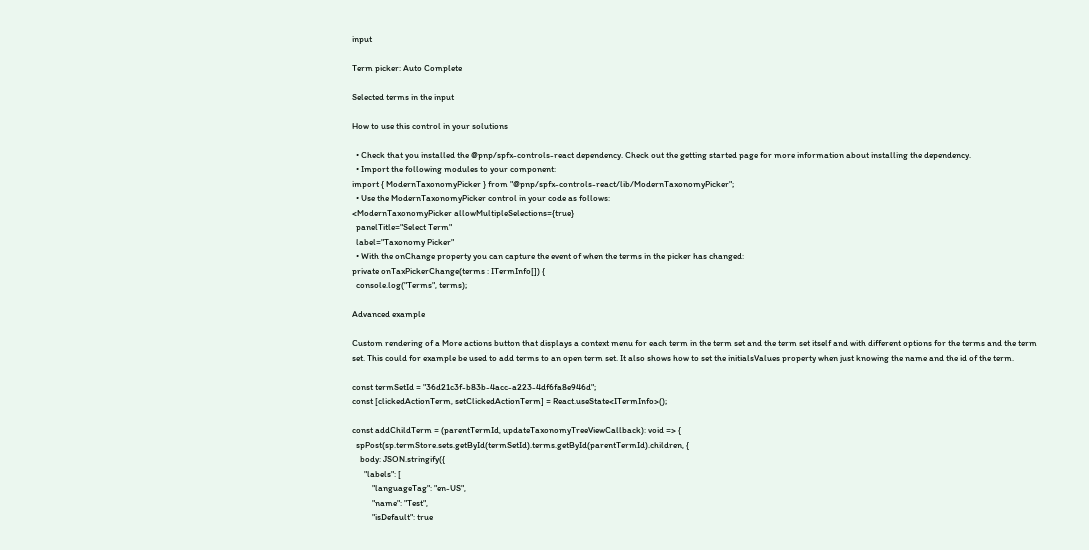input

Term picker: Auto Complete

Selected terms in the input

How to use this control in your solutions

  • Check that you installed the @pnp/spfx-controls-react dependency. Check out the getting started page for more information about installing the dependency.
  • Import the following modules to your component:
import { ModernTaxonomyPicker } from "@pnp/spfx-controls-react/lib/ModernTaxonomyPicker";
  • Use the ModernTaxonomyPicker control in your code as follows:
<ModernTaxonomyPicker allowMultipleSelections={true}
  panelTitle="Select Term"
  label="Taxonomy Picker"
  • With the onChange property you can capture the event of when the terms in the picker has changed:
private onTaxPickerChange(terms : ITermInfo[]) {
  console.log("Terms", terms);

Advanced example

Custom rendering of a More actions button that displays a context menu for each term in the term set and the term set itself and with different options for the terms and the term set. This could for example be used to add terms to an open term set. It also shows how to set the initialsValues property when just knowing the name and the id of the term.

const termSetId = "36d21c3f-b83b-4acc-a223-4df6fa8e946d";
const [clickedActionTerm, setClickedActionTerm] = React.useState<ITermInfo>();

const addChildTerm = (parentTermId, updateTaxonomyTreeViewCallback): void => {
  spPost(sp.termStore.sets.getById(termSetId).terms.getById(parentTermId).children, {
    body: JSON.stringify({
      "labels": [
          "languageTag": "en-US",
          "name": "Test",
          "isDefault": true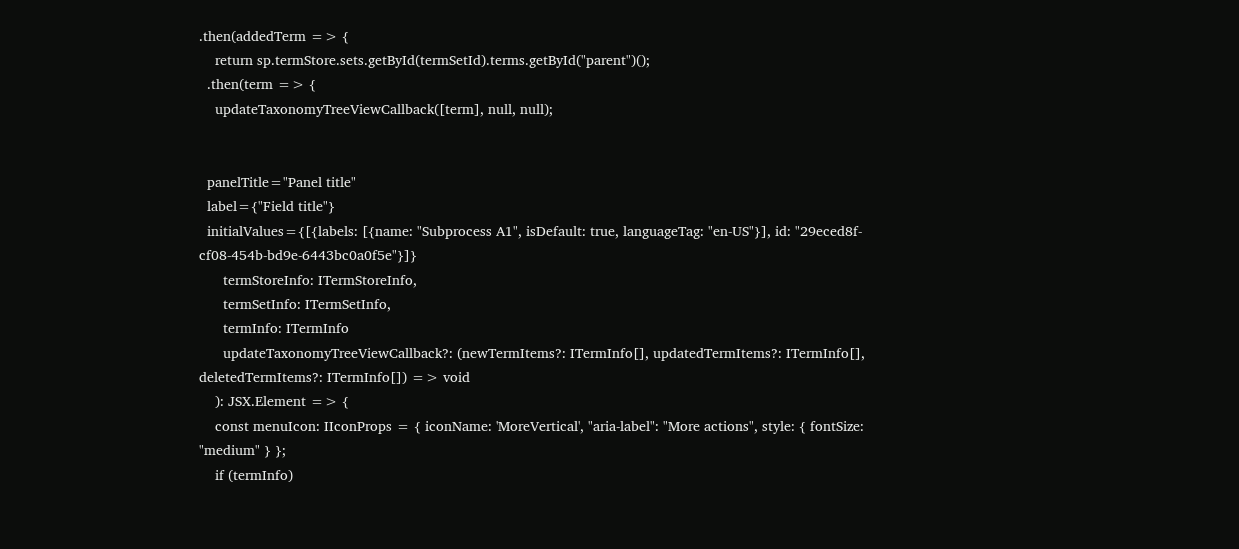.then(addedTerm => {
    return sp.termStore.sets.getById(termSetId).terms.getById("parent")();
  .then(term => {
    updateTaxonomyTreeViewCallback([term], null, null);


  panelTitle="Panel title"
  label={"Field title"}
  initialValues={[{labels: [{name: "Subprocess A1", isDefault: true, languageTag: "en-US"}], id: "29eced8f-cf08-454b-bd9e-6443bc0a0f5e"}]}
      termStoreInfo: ITermStoreInfo,
      termSetInfo: ITermSetInfo,
      termInfo: ITermInfo
      updateTaxonomyTreeViewCallback?: (newTermItems?: ITermInfo[], updatedTermItems?: ITermInfo[], deletedTermItems?: ITermInfo[]) => void
    ): JSX.Element => {
    const menuIcon: IIconProps = { iconName: 'MoreVertical', "aria-label": "More actions", style: { fontSize: "medium" } };
    if (termInfo)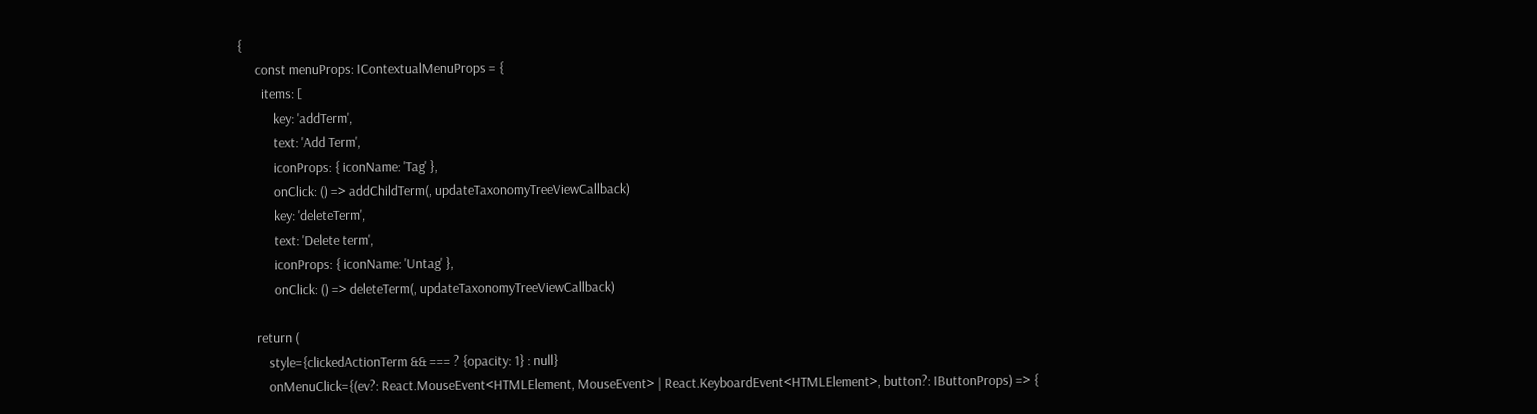{
      const menuProps: IContextualMenuProps = {
        items: [
            key: 'addTerm',
            text: 'Add Term',
            iconProps: { iconName: 'Tag' },
            onClick: () => addChildTerm(, updateTaxonomyTreeViewCallback)
            key: 'deleteTerm',
            text: 'Delete term',
            iconProps: { iconName: 'Untag' },
            onClick: () => deleteTerm(, updateTaxonomyTreeViewCallback)

      return (
          style={clickedActionTerm && === ? {opacity: 1} : null}
          onMenuClick={(ev?: React.MouseEvent<HTMLElement, MouseEvent> | React.KeyboardEvent<HTMLElement>, button?: IButtonProps) => {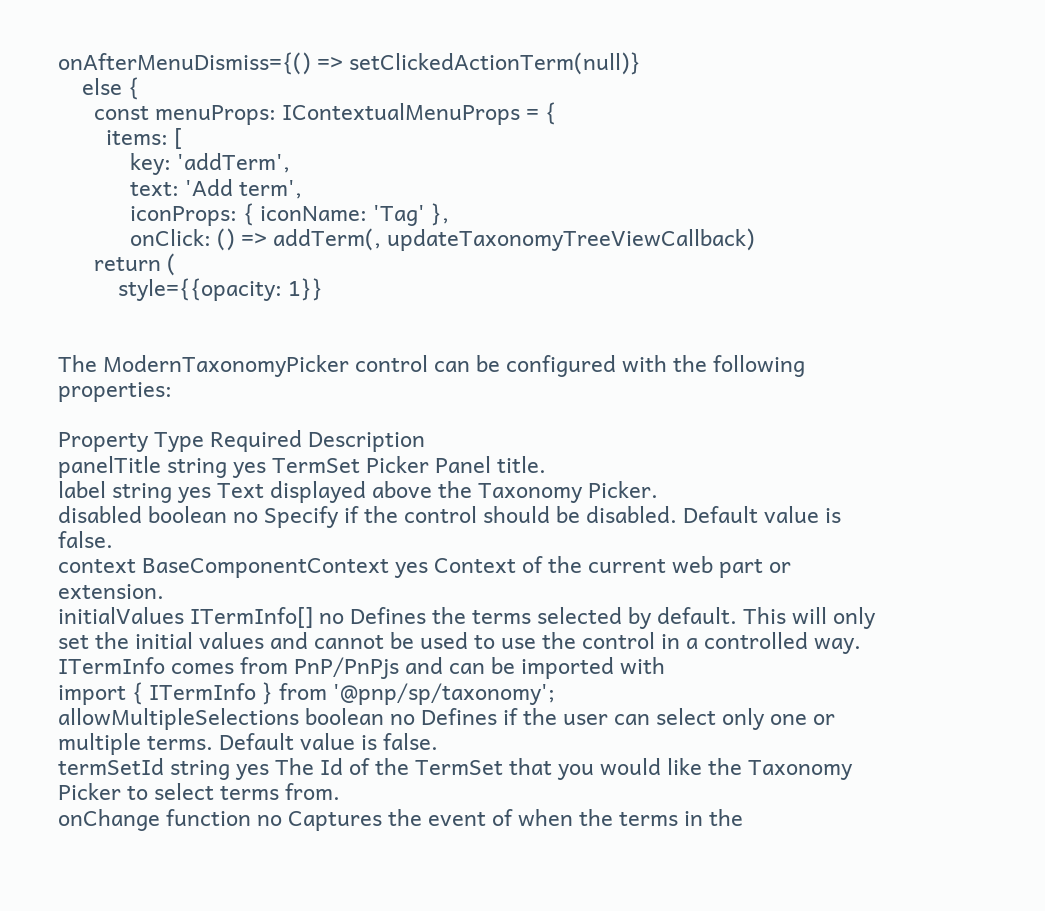onAfterMenuDismiss={() => setClickedActionTerm(null)}
    else {
      const menuProps: IContextualMenuProps = {
        items: [
            key: 'addTerm',
            text: 'Add term',
            iconProps: { iconName: 'Tag' },
            onClick: () => addTerm(, updateTaxonomyTreeViewCallback)
      return (
          style={{opacity: 1}}


The ModernTaxonomyPicker control can be configured with the following properties:

Property Type Required Description
panelTitle string yes TermSet Picker Panel title.
label string yes Text displayed above the Taxonomy Picker.
disabled boolean no Specify if the control should be disabled. Default value is false.
context BaseComponentContext yes Context of the current web part or extension.
initialValues ITermInfo[] no Defines the terms selected by default. This will only set the initial values and cannot be used to use the control in a controlled way. ITermInfo comes from PnP/PnPjs and can be imported with
import { ITermInfo } from '@pnp/sp/taxonomy';
allowMultipleSelections boolean no Defines if the user can select only one or multiple terms. Default value is false.
termSetId string yes The Id of the TermSet that you would like the Taxonomy Picker to select terms from.
onChange function no Captures the event of when the terms in the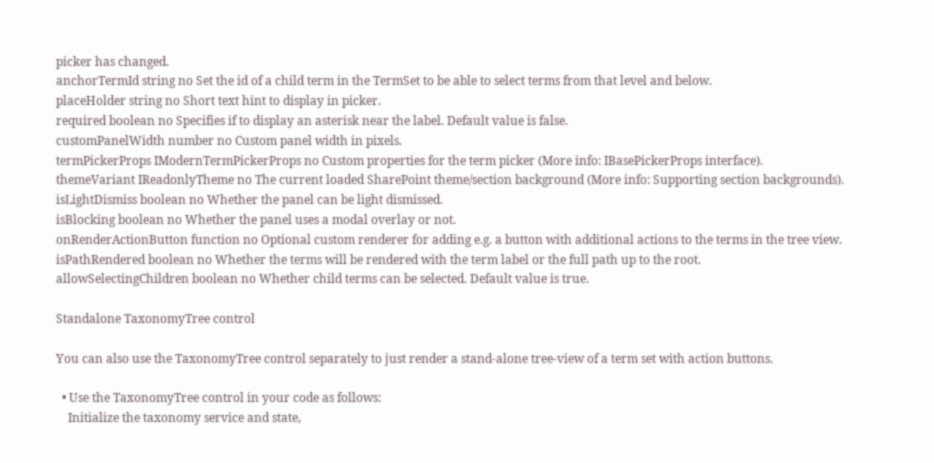picker has changed.
anchorTermId string no Set the id of a child term in the TermSet to be able to select terms from that level and below.
placeHolder string no Short text hint to display in picker.
required boolean no Specifies if to display an asterisk near the label. Default value is false.
customPanelWidth number no Custom panel width in pixels.
termPickerProps IModernTermPickerProps no Custom properties for the term picker (More info: IBasePickerProps interface).
themeVariant IReadonlyTheme no The current loaded SharePoint theme/section background (More info: Supporting section backgrounds).
isLightDismiss boolean no Whether the panel can be light dismissed.
isBlocking boolean no Whether the panel uses a modal overlay or not.
onRenderActionButton function no Optional custom renderer for adding e.g. a button with additional actions to the terms in the tree view.
isPathRendered boolean no Whether the terms will be rendered with the term label or the full path up to the root.
allowSelectingChildren boolean no Whether child terms can be selected. Default value is true.

Standalone TaxonomyTree control

You can also use the TaxonomyTree control separately to just render a stand-alone tree-view of a term set with action buttons.

  • Use the TaxonomyTree control in your code as follows:
    Initialize the taxonomy service and state,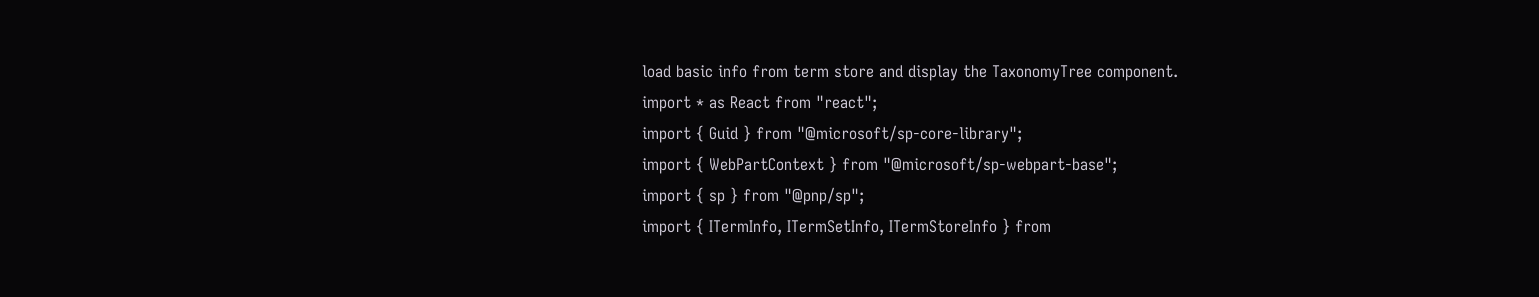load basic info from term store and display the TaxonomyTree component.
import * as React from "react";
import { Guid } from "@microsoft/sp-core-library";
import { WebPartContext } from "@microsoft/sp-webpart-base";
import { sp } from "@pnp/sp";
import { ITermInfo, ITermSetInfo, ITermStoreInfo } from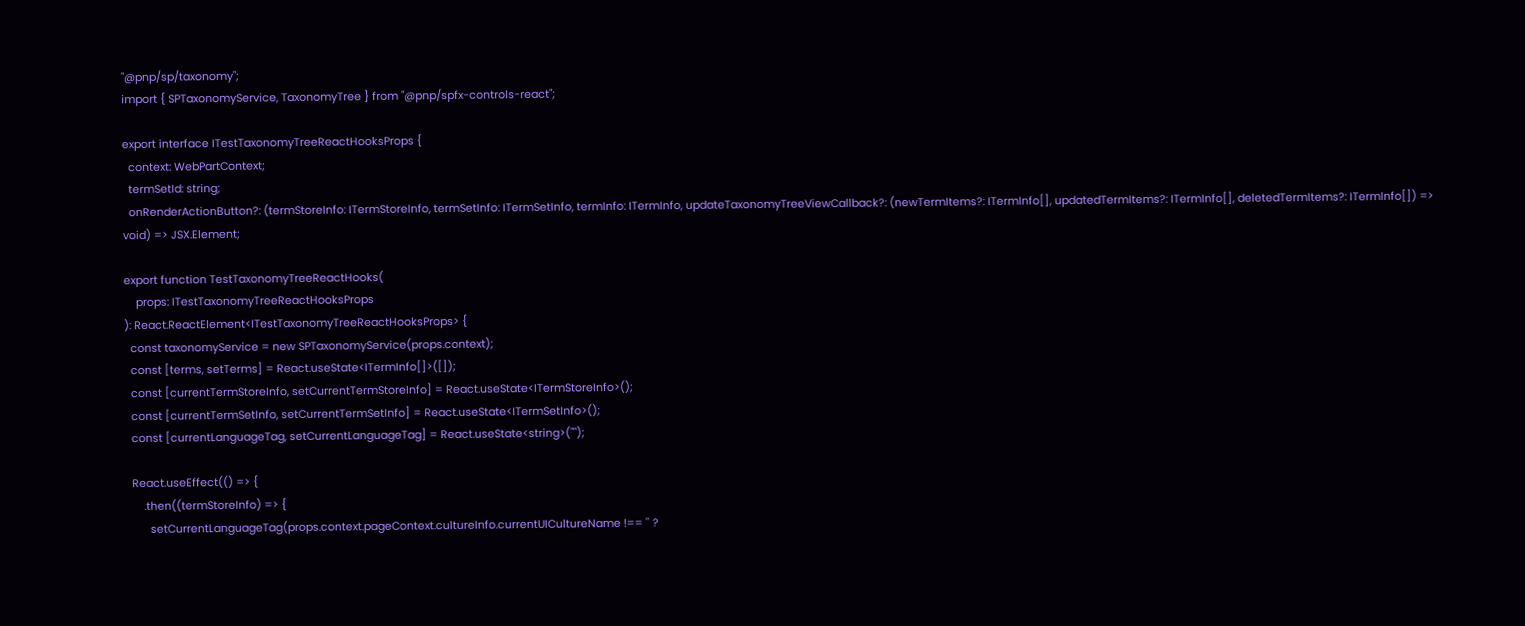"@pnp/sp/taxonomy";
import { SPTaxonomyService, TaxonomyTree } from "@pnp/spfx-controls-react";

export interface ITestTaxonomyTreeReactHooksProps {
  context: WebPartContext;
  termSetId: string;
  onRenderActionButton?: (termStoreInfo: ITermStoreInfo, termSetInfo: ITermSetInfo, termInfo: ITermInfo, updateTaxonomyTreeViewCallback?: (newTermItems?: ITermInfo[], updatedTermItems?: ITermInfo[], deletedTermItems?: ITermInfo[]) => void) => JSX.Element;

export function TestTaxonomyTreeReactHooks(
    props: ITestTaxonomyTreeReactHooksProps
): React.ReactElement<ITestTaxonomyTreeReactHooksProps> {
  const taxonomyService = new SPTaxonomyService(props.context);
  const [terms, setTerms] = React.useState<ITermInfo[]>([]);
  const [currentTermStoreInfo, setCurrentTermStoreInfo] = React.useState<ITermStoreInfo>();
  const [currentTermSetInfo, setCurrentTermSetInfo] = React.useState<ITermSetInfo>();
  const [currentLanguageTag, setCurrentLanguageTag] = React.useState<string>("");

  React.useEffect(() => {
      .then((termStoreInfo) => {
        setCurrentLanguageTag(props.context.pageContext.cultureInfo.currentUICultureName !== '' ?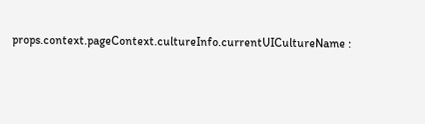props.context.pageContext.cultureInfo.currentUICultureName :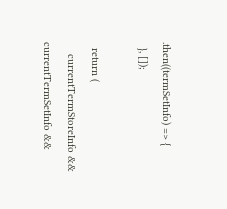.then((termSetInfo) => {
  }, []);

  return (
    currentTermStoreInfo && currentTermSetInfo &&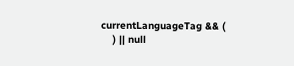currentLanguageTag && (
    ) || null